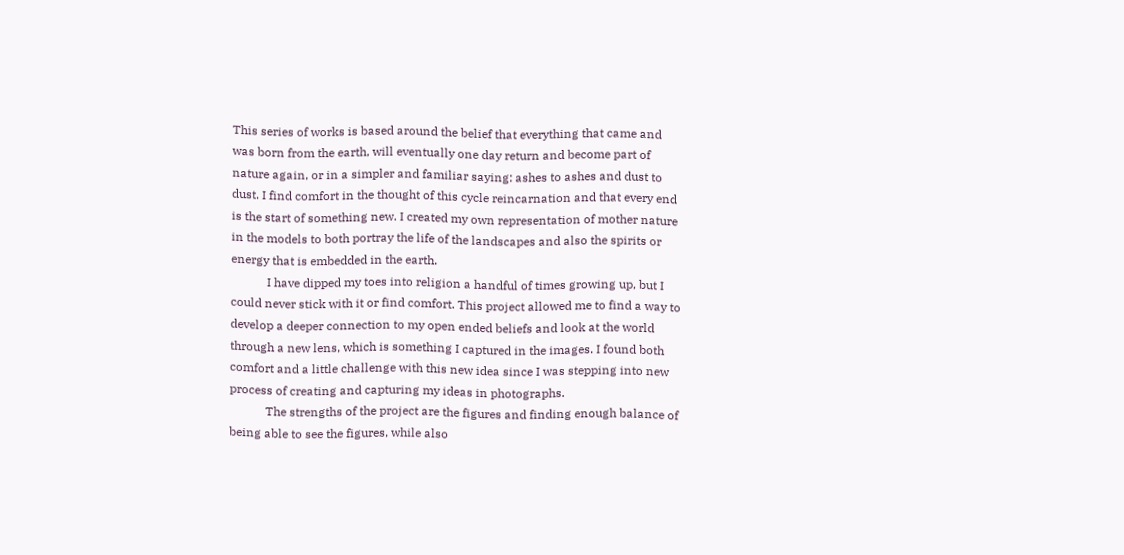This series of works is based around the belief that everything that came and was born from the earth, will eventually one day return and become part of nature again, or in a simpler and familiar saying: ashes to ashes and dust to dust. I find comfort in the thought of this cycle reincarnation and that every end is the start of something new. I created my own representation of mother nature in the models to both portray the life of the landscapes and also the spirits or energy that is embedded in the earth.
            I have dipped my toes into religion a handful of times growing up, but I could never stick with it or find comfort. This project allowed me to find a way to develop a deeper connection to my open ended beliefs and look at the world through a new lens, which is something I captured in the images. I found both comfort and a little challenge with this new idea since I was stepping into new process of creating and capturing my ideas in photographs.
            The strengths of the project are the figures and finding enough balance of being able to see the figures, while also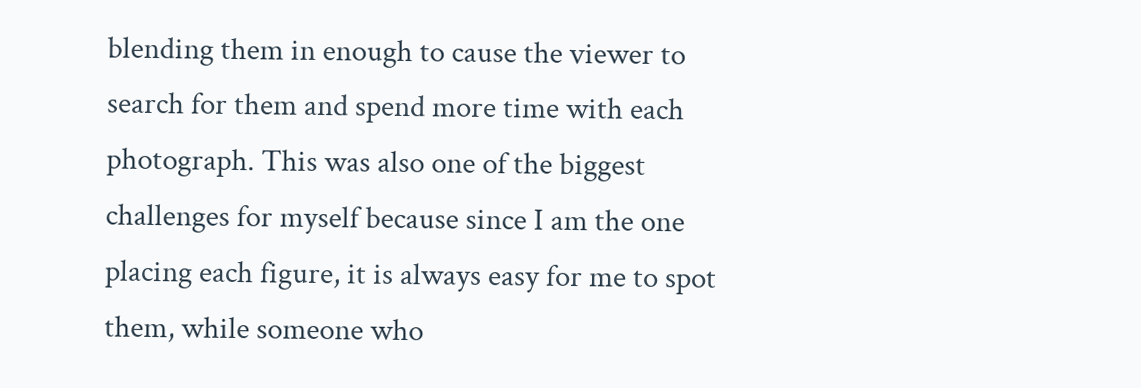blending them in enough to cause the viewer to search for them and spend more time with each photograph. This was also one of the biggest challenges for myself because since I am the one placing each figure, it is always easy for me to spot them, while someone who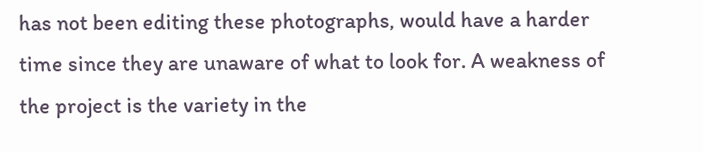has not been editing these photographs, would have a harder time since they are unaware of what to look for. A weakness of the project is the variety in the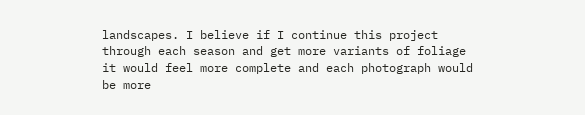landscapes. I believe if I continue this project through each season and get more variants of foliage it would feel more complete and each photograph would be more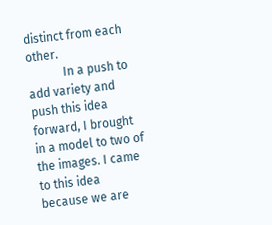distinct from each other.
            In a push to add variety and push this idea forward, I brought in a model to two of the images. I came to this idea because we are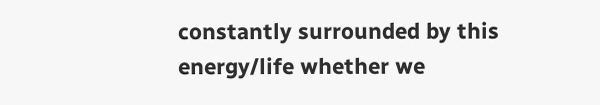constantly surrounded by this energy/life whether we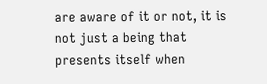are aware of it or not, it is not just a being that presents itself when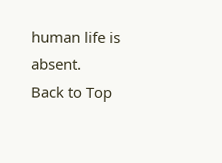human life is absent.
Back to Top